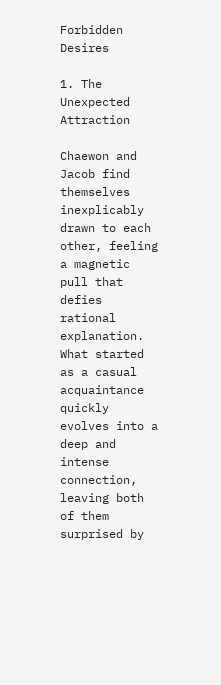Forbidden Desires

1. The Unexpected Attraction

Chaewon and Jacob find themselves inexplicably drawn to each other, feeling a magnetic pull that defies rational explanation. What started as a casual acquaintance quickly evolves into a deep and intense connection, leaving both of them surprised by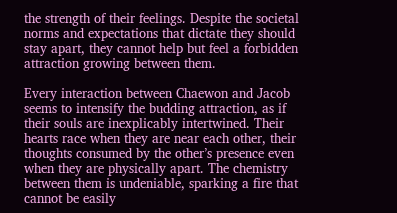the strength of their feelings. Despite the societal norms and expectations that dictate they should stay apart, they cannot help but feel a forbidden attraction growing between them.

Every interaction between Chaewon and Jacob seems to intensify the budding attraction, as if their souls are inexplicably intertwined. Their hearts race when they are near each other, their thoughts consumed by the other’s presence even when they are physically apart. The chemistry between them is undeniable, sparking a fire that cannot be easily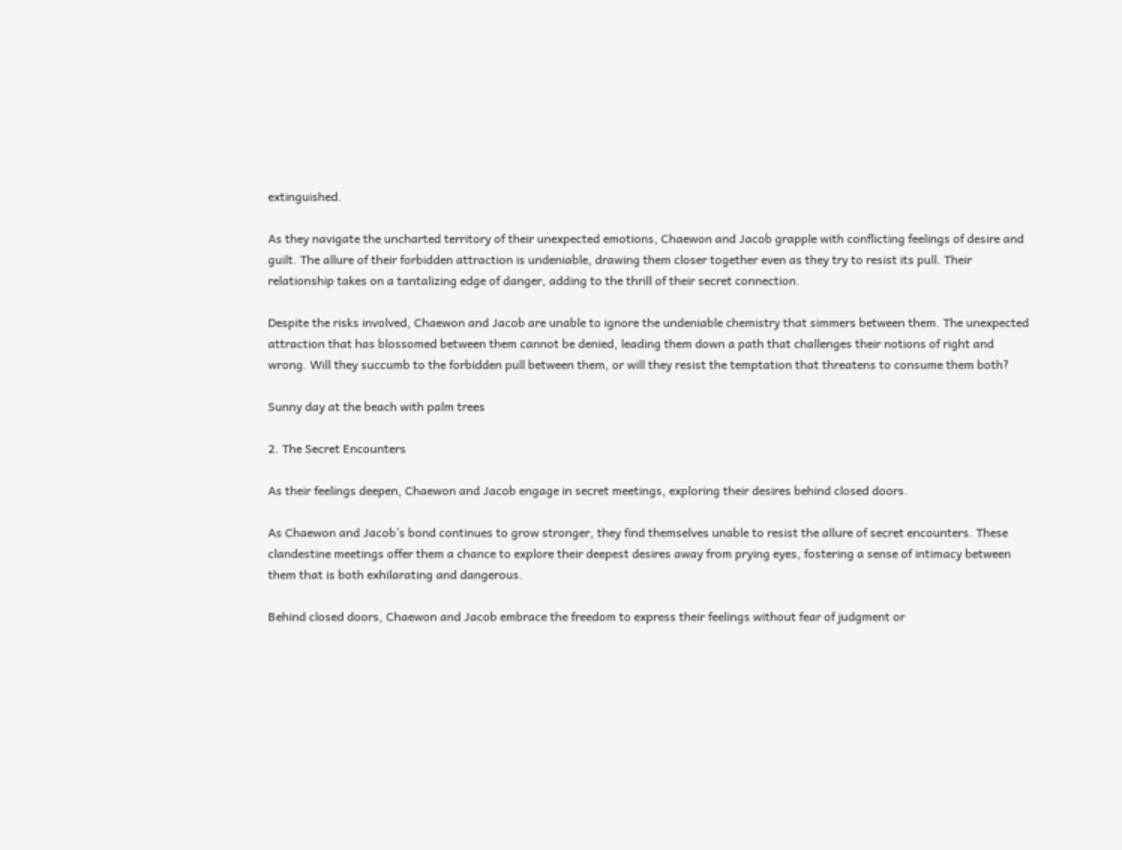extinguished.

As they navigate the uncharted territory of their unexpected emotions, Chaewon and Jacob grapple with conflicting feelings of desire and guilt. The allure of their forbidden attraction is undeniable, drawing them closer together even as they try to resist its pull. Their relationship takes on a tantalizing edge of danger, adding to the thrill of their secret connection.

Despite the risks involved, Chaewon and Jacob are unable to ignore the undeniable chemistry that simmers between them. The unexpected attraction that has blossomed between them cannot be denied, leading them down a path that challenges their notions of right and wrong. Will they succumb to the forbidden pull between them, or will they resist the temptation that threatens to consume them both?

Sunny day at the beach with palm trees

2. The Secret Encounters

As their feelings deepen, Chaewon and Jacob engage in secret meetings, exploring their desires behind closed doors.

As Chaewon and Jacob’s bond continues to grow stronger, they find themselves unable to resist the allure of secret encounters. These clandestine meetings offer them a chance to explore their deepest desires away from prying eyes, fostering a sense of intimacy between them that is both exhilarating and dangerous.

Behind closed doors, Chaewon and Jacob embrace the freedom to express their feelings without fear of judgment or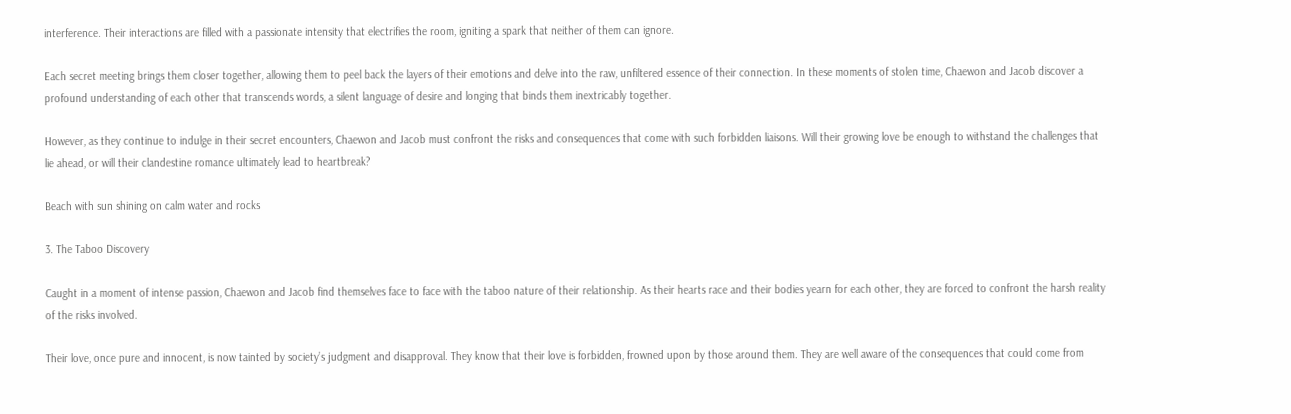interference. Their interactions are filled with a passionate intensity that electrifies the room, igniting a spark that neither of them can ignore.

Each secret meeting brings them closer together, allowing them to peel back the layers of their emotions and delve into the raw, unfiltered essence of their connection. In these moments of stolen time, Chaewon and Jacob discover a profound understanding of each other that transcends words, a silent language of desire and longing that binds them inextricably together.

However, as they continue to indulge in their secret encounters, Chaewon and Jacob must confront the risks and consequences that come with such forbidden liaisons. Will their growing love be enough to withstand the challenges that lie ahead, or will their clandestine romance ultimately lead to heartbreak?

Beach with sun shining on calm water and rocks

3. The Taboo Discovery

Caught in a moment of intense passion, Chaewon and Jacob find themselves face to face with the taboo nature of their relationship. As their hearts race and their bodies yearn for each other, they are forced to confront the harsh reality of the risks involved.

Their love, once pure and innocent, is now tainted by society’s judgment and disapproval. They know that their love is forbidden, frowned upon by those around them. They are well aware of the consequences that could come from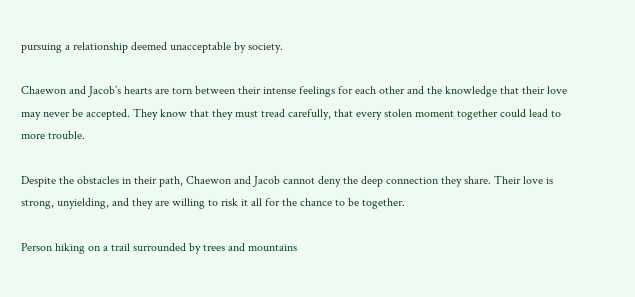pursuing a relationship deemed unacceptable by society.

Chaewon and Jacob’s hearts are torn between their intense feelings for each other and the knowledge that their love may never be accepted. They know that they must tread carefully, that every stolen moment together could lead to more trouble.

Despite the obstacles in their path, Chaewon and Jacob cannot deny the deep connection they share. Their love is strong, unyielding, and they are willing to risk it all for the chance to be together.

Person hiking on a trail surrounded by trees and mountains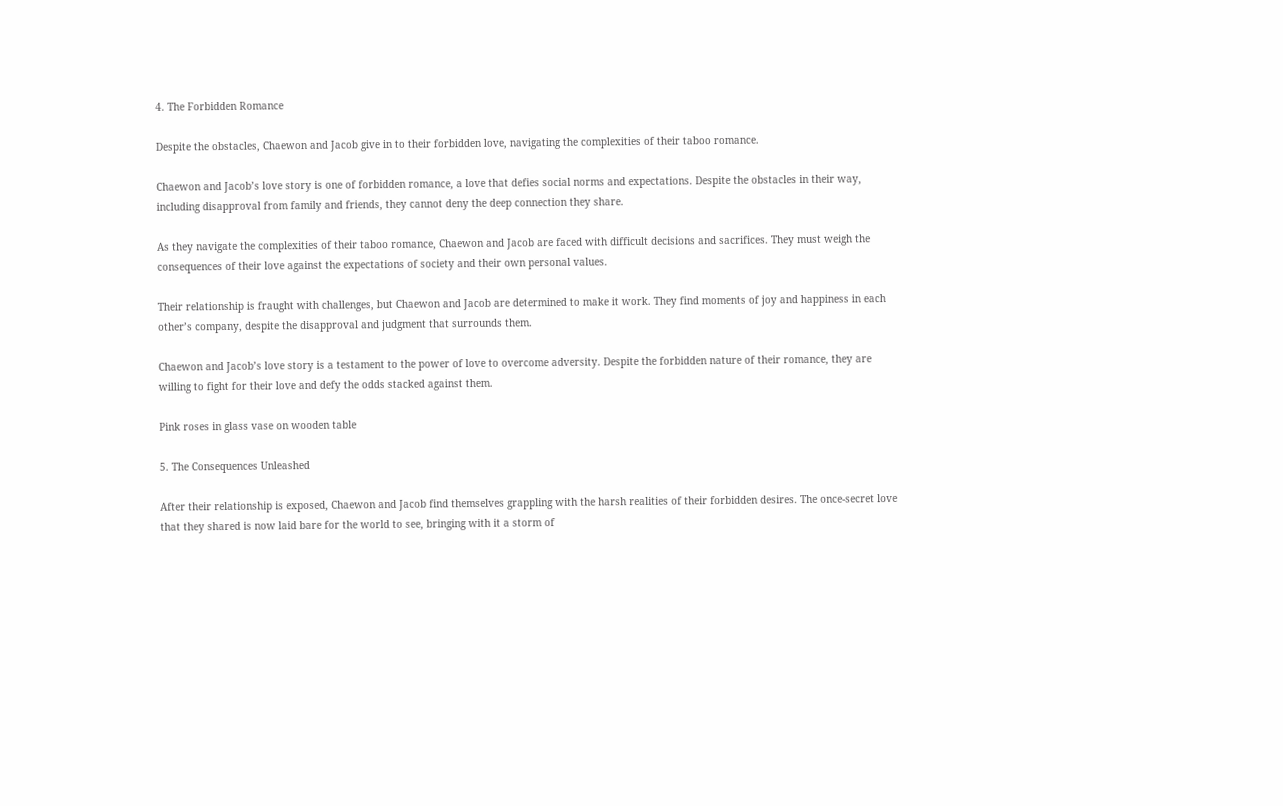4. The Forbidden Romance

Despite the obstacles, Chaewon and Jacob give in to their forbidden love, navigating the complexities of their taboo romance.

Chaewon and Jacob’s love story is one of forbidden romance, a love that defies social norms and expectations. Despite the obstacles in their way, including disapproval from family and friends, they cannot deny the deep connection they share.

As they navigate the complexities of their taboo romance, Chaewon and Jacob are faced with difficult decisions and sacrifices. They must weigh the consequences of their love against the expectations of society and their own personal values.

Their relationship is fraught with challenges, but Chaewon and Jacob are determined to make it work. They find moments of joy and happiness in each other’s company, despite the disapproval and judgment that surrounds them.

Chaewon and Jacob’s love story is a testament to the power of love to overcome adversity. Despite the forbidden nature of their romance, they are willing to fight for their love and defy the odds stacked against them.

Pink roses in glass vase on wooden table

5. The Consequences Unleashed

After their relationship is exposed, Chaewon and Jacob find themselves grappling with the harsh realities of their forbidden desires. The once-secret love that they shared is now laid bare for the world to see, bringing with it a storm of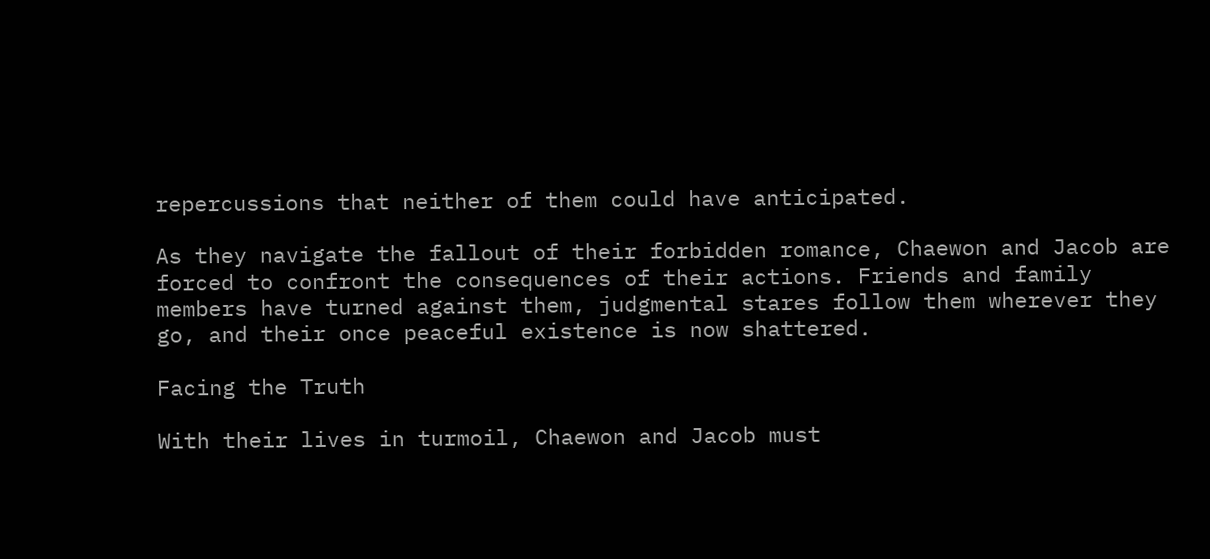repercussions that neither of them could have anticipated.

As they navigate the fallout of their forbidden romance, Chaewon and Jacob are forced to confront the consequences of their actions. Friends and family members have turned against them, judgmental stares follow them wherever they go, and their once peaceful existence is now shattered.

Facing the Truth

With their lives in turmoil, Chaewon and Jacob must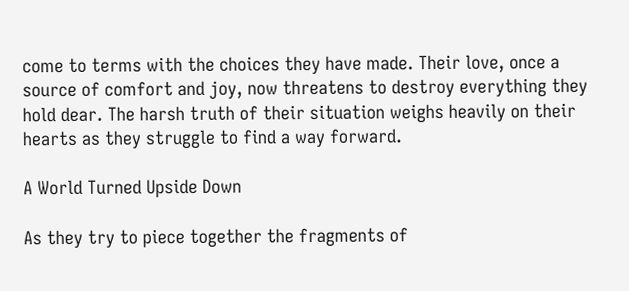come to terms with the choices they have made. Their love, once a source of comfort and joy, now threatens to destroy everything they hold dear. The harsh truth of their situation weighs heavily on their hearts as they struggle to find a way forward.

A World Turned Upside Down

As they try to piece together the fragments of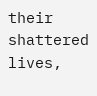their shattered lives,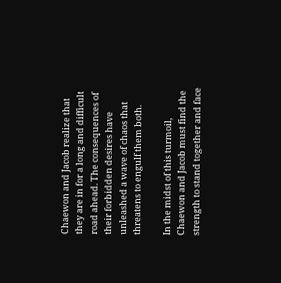Chaewon and Jacob realize that they are in for a long and difficult road ahead. The consequences of their forbidden desires have unleashed a wave of chaos that threatens to engulf them both.

In the midst of this turmoil, Chaewon and Jacob must find the strength to stand together and face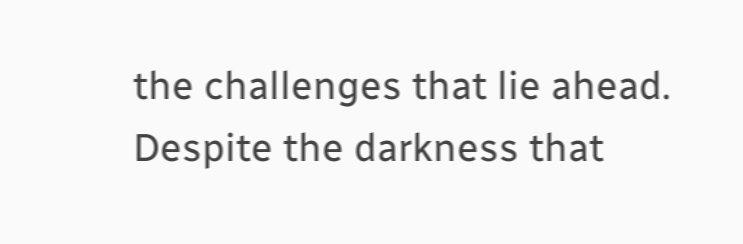the challenges that lie ahead. Despite the darkness that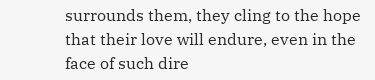surrounds them, they cling to the hope that their love will endure, even in the face of such dire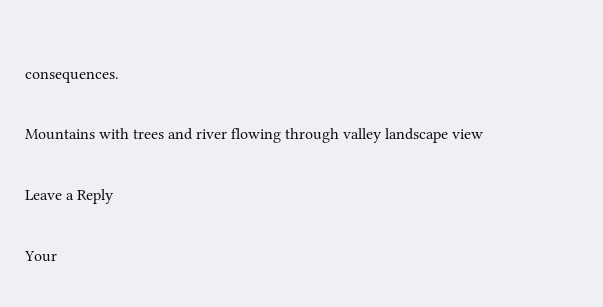consequences.

Mountains with trees and river flowing through valley landscape view

Leave a Reply

Your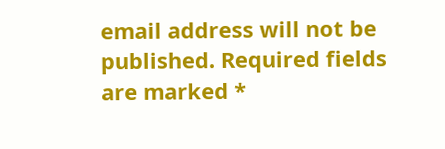email address will not be published. Required fields are marked *